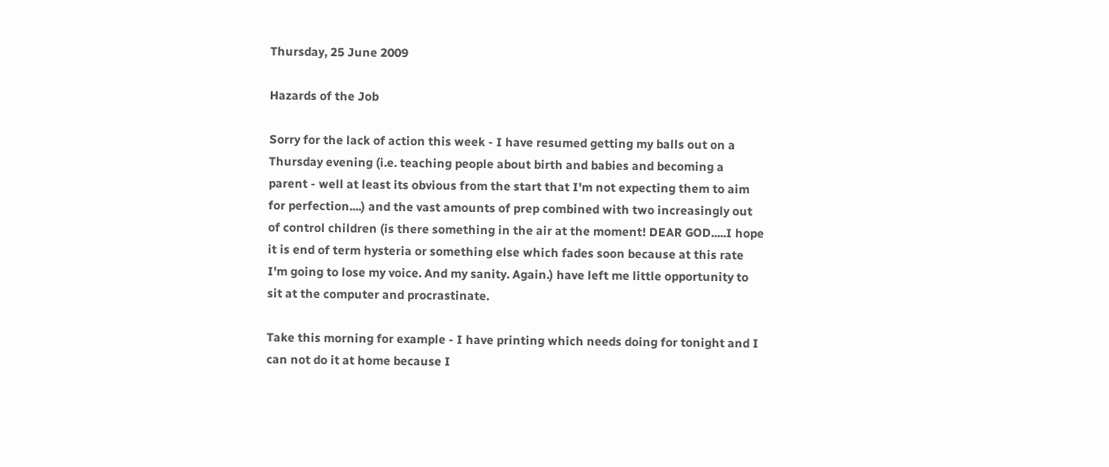Thursday, 25 June 2009

Hazards of the Job

Sorry for the lack of action this week - I have resumed getting my balls out on a Thursday evening (i.e. teaching people about birth and babies and becoming a parent - well at least its obvious from the start that I'm not expecting them to aim for perfection....) and the vast amounts of prep combined with two increasingly out of control children (is there something in the air at the moment! DEAR GOD.....I hope it is end of term hysteria or something else which fades soon because at this rate I'm going to lose my voice. And my sanity. Again.) have left me little opportunity to sit at the computer and procrastinate.

Take this morning for example - I have printing which needs doing for tonight and I can not do it at home because I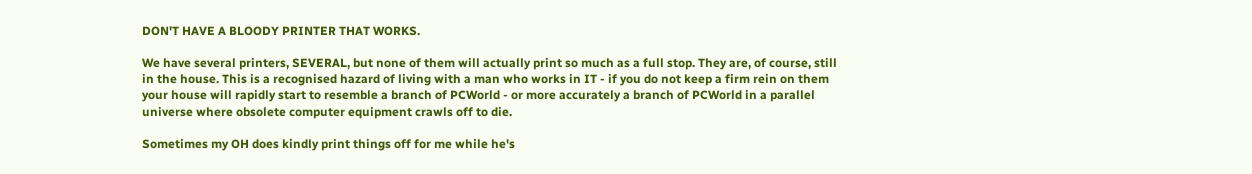DON'T HAVE A BLOODY PRINTER THAT WORKS.

We have several printers, SEVERAL, but none of them will actually print so much as a full stop. They are, of course, still in the house. This is a recognised hazard of living with a man who works in IT - if you do not keep a firm rein on them your house will rapidly start to resemble a branch of PCWorld - or more accurately a branch of PCWorld in a parallel universe where obsolete computer equipment crawls off to die.

Sometimes my OH does kindly print things off for me while he's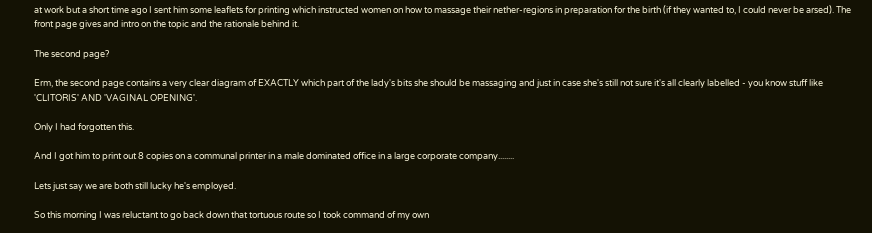at work but a short time ago I sent him some leaflets for printing which instructed women on how to massage their nether-regions in preparation for the birth (if they wanted to, I could never be arsed). The front page gives and intro on the topic and the rationale behind it.

The second page?

Erm, the second page contains a very clear diagram of EXACTLY which part of the lady's bits she should be massaging and just in case she's still not sure it's all clearly labelled - you know stuff like 'CLITORIS' AND 'VAGINAL OPENING'.

Only I had forgotten this.

And I got him to print out 8 copies on a communal printer in a male dominated office in a large corporate company........

Lets just say we are both still lucky he's employed.

So this morning I was reluctant to go back down that tortuous route so I took command of my own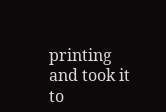printing and took it to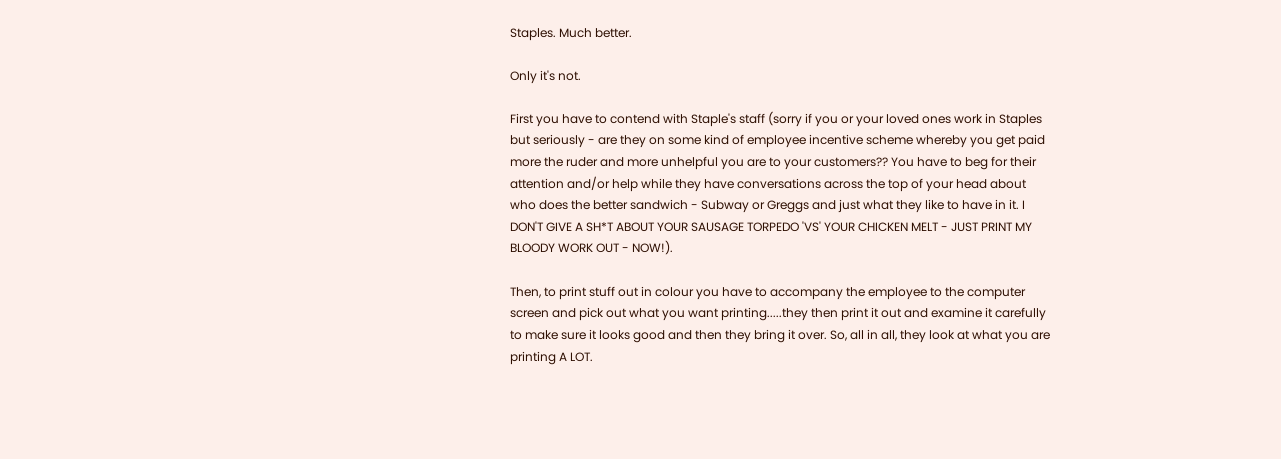Staples. Much better.

Only it's not.

First you have to contend with Staple's staff (sorry if you or your loved ones work in Staples but seriously - are they on some kind of employee incentive scheme whereby you get paid more the ruder and more unhelpful you are to your customers?? You have to beg for their attention and/or help while they have conversations across the top of your head about who does the better sandwich - Subway or Greggs and just what they like to have in it. I DON'T GIVE A SH*T ABOUT YOUR SAUSAGE TORPEDO 'VS' YOUR CHICKEN MELT - JUST PRINT MY BLOODY WORK OUT - NOW!).

Then, to print stuff out in colour you have to accompany the employee to the computer screen and pick out what you want printing.....they then print it out and examine it carefully to make sure it looks good and then they bring it over. So, all in all, they look at what you are printing A LOT.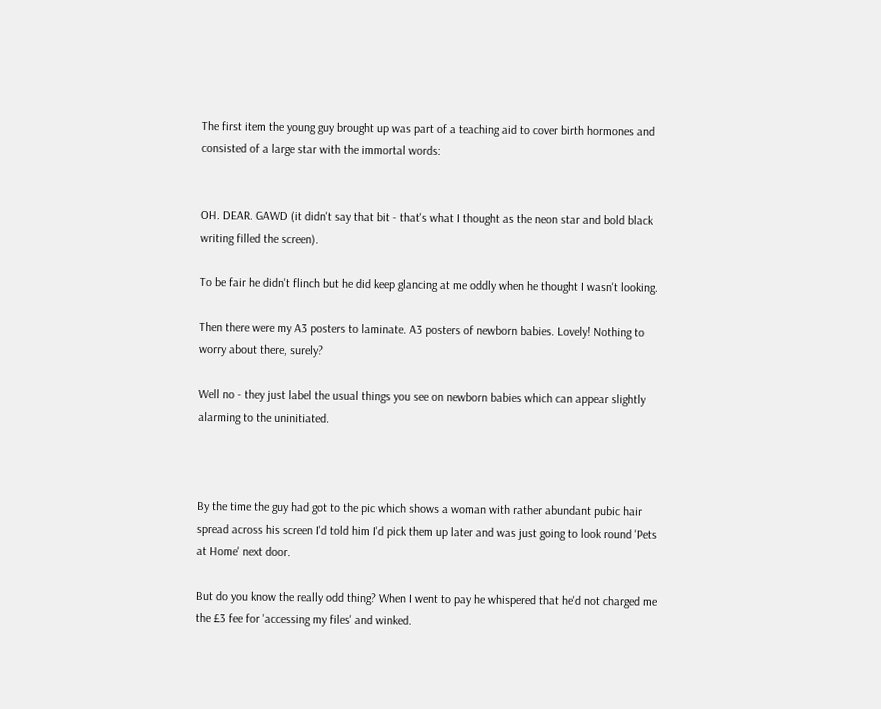The first item the young guy brought up was part of a teaching aid to cover birth hormones and consisted of a large star with the immortal words:


OH. DEAR. GAWD (it didn't say that bit - that's what I thought as the neon star and bold black writing filled the screen).

To be fair he didn't flinch but he did keep glancing at me oddly when he thought I wasn't looking.

Then there were my A3 posters to laminate. A3 posters of newborn babies. Lovely! Nothing to worry about there, surely?

Well no - they just label the usual things you see on newborn babies which can appear slightly alarming to the uninitiated.



By the time the guy had got to the pic which shows a woman with rather abundant pubic hair spread across his screen I'd told him I'd pick them up later and was just going to look round 'Pets at Home' next door.

But do you know the really odd thing? When I went to pay he whispered that he'd not charged me the £3 fee for 'accessing my files' and winked.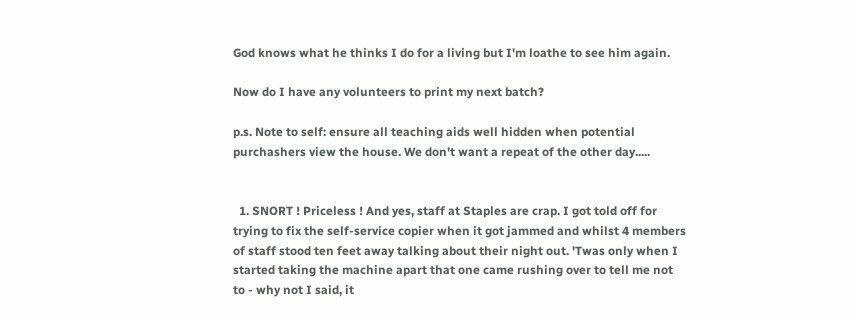God knows what he thinks I do for a living but I'm loathe to see him again.

Now do I have any volunteers to print my next batch?

p.s. Note to self: ensure all teaching aids well hidden when potential purchashers view the house. We don't want a repeat of the other day.....


  1. SNORT ! Priceless ! And yes, staff at Staples are crap. I got told off for trying to fix the self-service copier when it got jammed and whilst 4 members of staff stood ten feet away talking about their night out. 'Twas only when I started taking the machine apart that one came rushing over to tell me not to - why not I said, it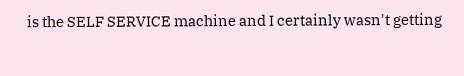is the SELF SERVICE machine and I certainly wasn't getting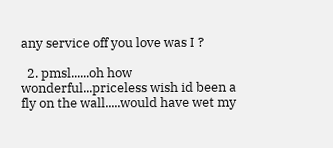any service off you love was I ?

  2. pmsl......oh how wonderful...priceless wish id been a fly on the wall.....would have wet my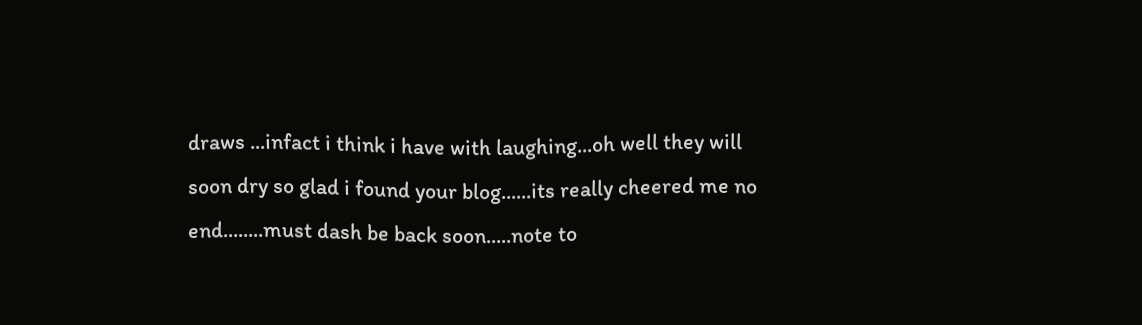draws ...infact i think i have with laughing...oh well they will soon dry so glad i found your blog......its really cheered me no end........must dash be back soon.....note to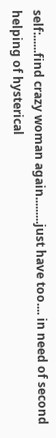self:......find crazy woman again.........just have too.... in need of second helping of hysterical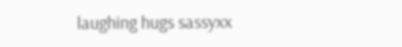laughing hugs sassyxx